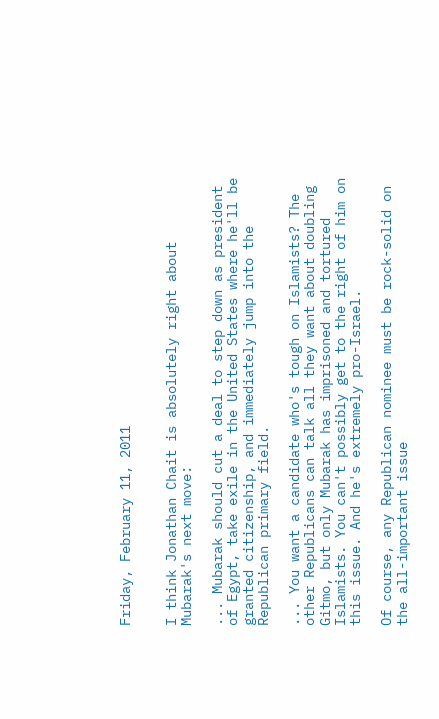Friday, February 11, 2011


I think Jonathan Chait is absolutely right about Mubarak's next move:

... Mubarak should cut a deal to step down as president of Egypt, take exile in the United States where he'll be granted citizenship, and immediately jump into the Republican primary field.

... You want a candidate who's tough on Islamists? The other Republicans can talk all they want about doubling Gitmo, but only Mubarak has imprisoned and tortured Islamists. You can't possibly get to the right of him on this issue. And he's extremely pro-Israel.

Of course, any Republican nominee must be rock-solid on the all-important issue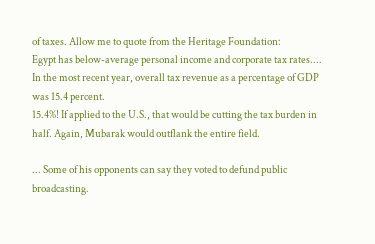of taxes. Allow me to quote from the Heritage Foundation:
Egypt has below-average personal income and corporate tax rates.... In the most recent year, overall tax revenue as a percentage of GDP was 15.4 percent.
15.4%! If applied to the U.S., that would be cutting the tax burden in half. Again, Mubarak would outflank the entire field.

... Some of his opponents can say they voted to defund public broadcasting.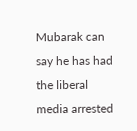Mubarak can say he has had the liberal media arrested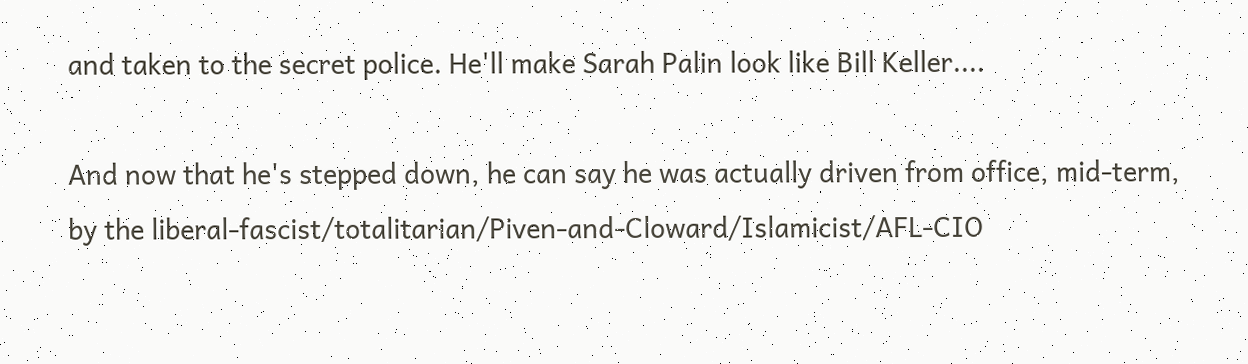and taken to the secret police. He'll make Sarah Palin look like Bill Keller....

And now that he's stepped down, he can say he was actually driven from office, mid-term, by the liberal-fascist/totalitarian/Piven-and-Cloward/Islamicist/AFL-CIO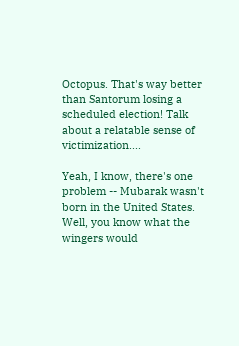Octopus. That's way better than Santorum losing a scheduled election! Talk about a relatable sense of victimization....

Yeah, I know, there's one problem -- Mubarak wasn't born in the United States. Well, you know what the wingers would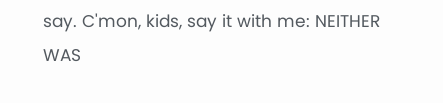say. C'mon, kids, say it with me: NEITHER WAS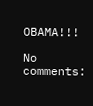OBAMA!!!

No comments: